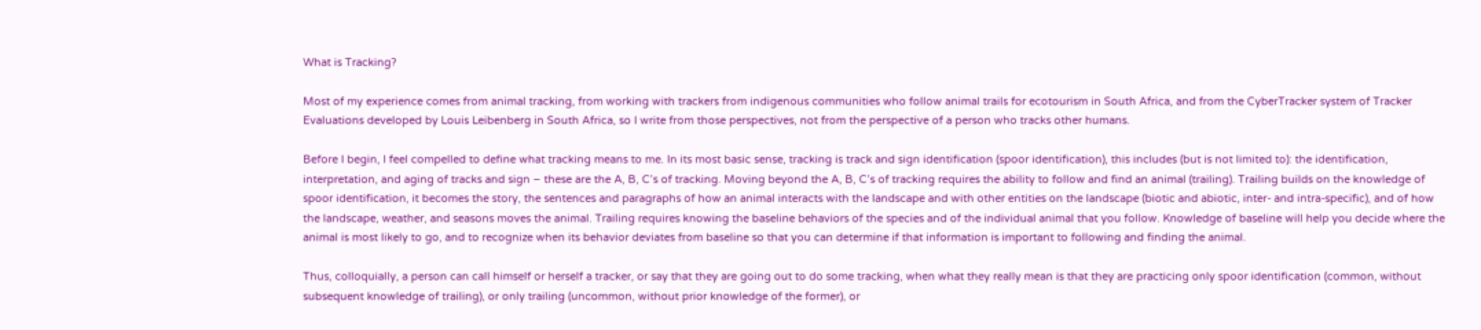What is Tracking?

Most of my experience comes from animal tracking, from working with trackers from indigenous communities who follow animal trails for ecotourism in South Africa, and from the CyberTracker system of Tracker Evaluations developed by Louis Leibenberg in South Africa, so I write from those perspectives, not from the perspective of a person who tracks other humans.

Before I begin, I feel compelled to define what tracking means to me. In its most basic sense, tracking is track and sign identification (spoor identification), this includes (but is not limited to): the identification, interpretation, and aging of tracks and sign – these are the A, B, C’s of tracking. Moving beyond the A, B, C’s of tracking requires the ability to follow and find an animal (trailing). Trailing builds on the knowledge of spoor identification, it becomes the story, the sentences and paragraphs of how an animal interacts with the landscape and with other entities on the landscape (biotic and abiotic, inter- and intra-specific), and of how the landscape, weather, and seasons moves the animal. Trailing requires knowing the baseline behaviors of the species and of the individual animal that you follow. Knowledge of baseline will help you decide where the animal is most likely to go, and to recognize when its behavior deviates from baseline so that you can determine if that information is important to following and finding the animal.

Thus, colloquially, a person can call himself or herself a tracker, or say that they are going out to do some tracking, when what they really mean is that they are practicing only spoor identification (common, without subsequent knowledge of trailing), or only trailing (uncommon, without prior knowledge of the former), or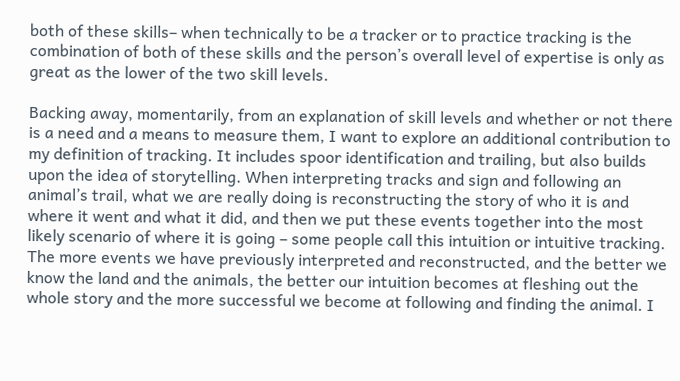both of these skills– when technically to be a tracker or to practice tracking is the combination of both of these skills and the person’s overall level of expertise is only as great as the lower of the two skill levels.

Backing away, momentarily, from an explanation of skill levels and whether or not there is a need and a means to measure them, I want to explore an additional contribution to my definition of tracking. It includes spoor identification and trailing, but also builds upon the idea of storytelling. When interpreting tracks and sign and following an animal’s trail, what we are really doing is reconstructing the story of who it is and where it went and what it did, and then we put these events together into the most likely scenario of where it is going – some people call this intuition or intuitive tracking. The more events we have previously interpreted and reconstructed, and the better we know the land and the animals, the better our intuition becomes at fleshing out the whole story and the more successful we become at following and finding the animal. I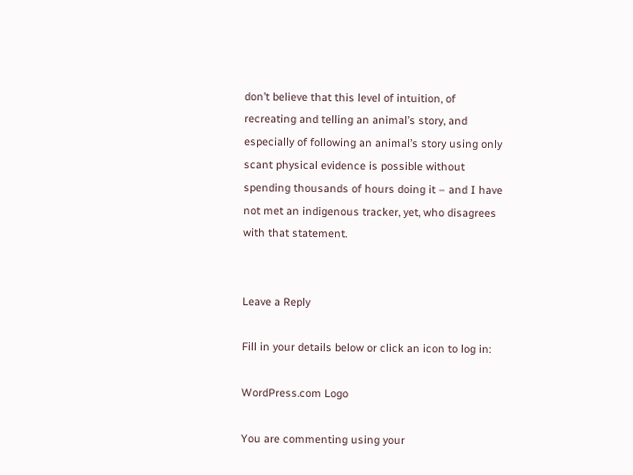don’t believe that this level of intuition, of recreating and telling an animal’s story, and especially of following an animal’s story using only scant physical evidence is possible without spending thousands of hours doing it – and I have not met an indigenous tracker, yet, who disagrees with that statement.


Leave a Reply

Fill in your details below or click an icon to log in:

WordPress.com Logo

You are commenting using your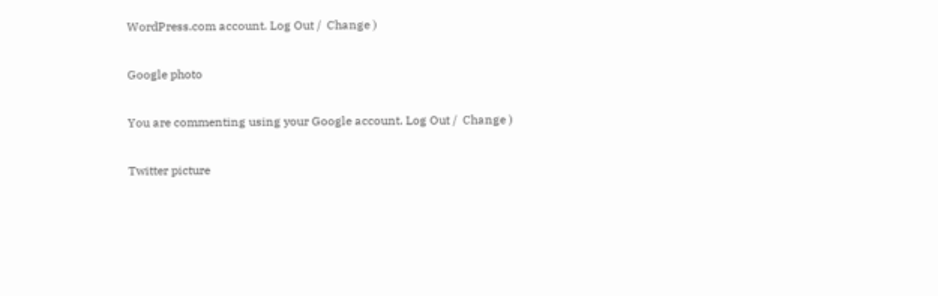WordPress.com account. Log Out /  Change )

Google photo

You are commenting using your Google account. Log Out /  Change )

Twitter picture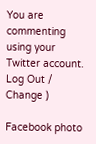You are commenting using your Twitter account. Log Out /  Change )

Facebook photo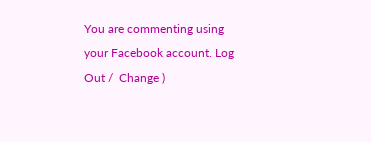You are commenting using your Facebook account. Log Out /  Change )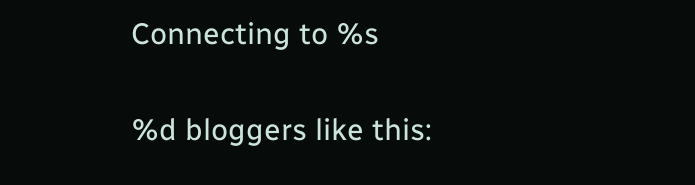Connecting to %s

%d bloggers like this: